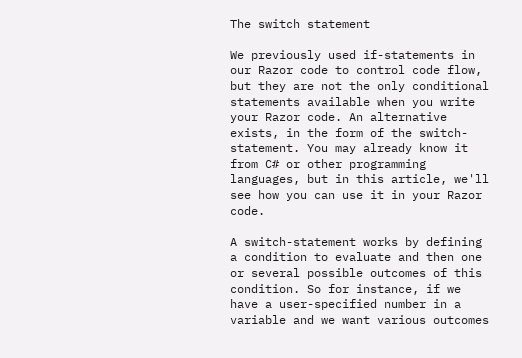The switch statement

We previously used if-statements in our Razor code to control code flow, but they are not the only conditional statements available when you write your Razor code. An alternative exists, in the form of the switch-statement. You may already know it from C# or other programming languages, but in this article, we'll see how you can use it in your Razor code.

A switch-statement works by defining a condition to evaluate and then one or several possible outcomes of this condition. So for instance, if we have a user-specified number in a variable and we want various outcomes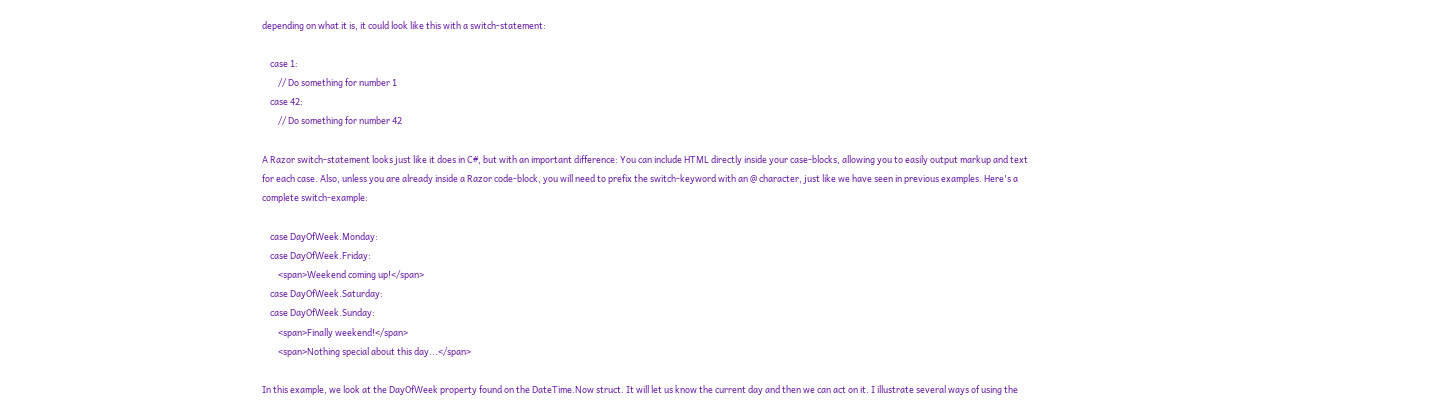depending on what it is, it could look like this with a switch-statement:

    case 1:
        // Do something for number 1
    case 42:
        // Do something for number 42

A Razor switch-statement looks just like it does in C#, but with an important difference: You can include HTML directly inside your case-blocks, allowing you to easily output markup and text for each case. Also, unless you are already inside a Razor code-block, you will need to prefix the switch-keyword with an @ character, just like we have seen in previous examples. Here's a complete switch-example:

    case DayOfWeek.Monday:
    case DayOfWeek.Friday:
        <span>Weekend coming up!</span>
    case DayOfWeek.Saturday:
    case DayOfWeek.Sunday:
        <span>Finally weekend!</span>
        <span>Nothing special about this day...</span>

In this example, we look at the DayOfWeek property found on the DateTime.Now struct. It will let us know the current day and then we can act on it. I illustrate several ways of using the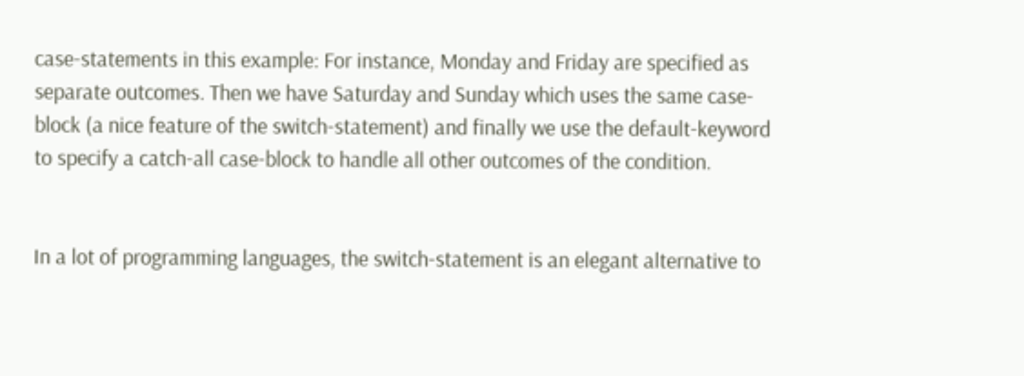case-statements in this example: For instance, Monday and Friday are specified as separate outcomes. Then we have Saturday and Sunday which uses the same case-block (a nice feature of the switch-statement) and finally we use the default-keyword to specify a catch-all case-block to handle all other outcomes of the condition.


In a lot of programming languages, the switch-statement is an elegant alternative to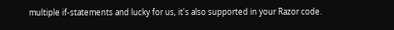multiple if-statements and lucky for us, it's also supported in your Razor code.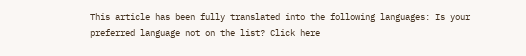This article has been fully translated into the following languages: Is your preferred language not on the list? Click here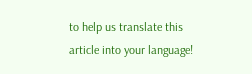to help us translate this article into your language!